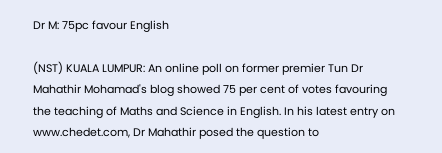Dr M: 75pc favour English

(NST) KUALA LUMPUR: An online poll on former premier Tun Dr Mahathir Mohamad's blog showed 75 per cent of votes favouring the teaching of Maths and Science in English. In his latest entry on www.chedet.com, Dr Mahathir posed the question to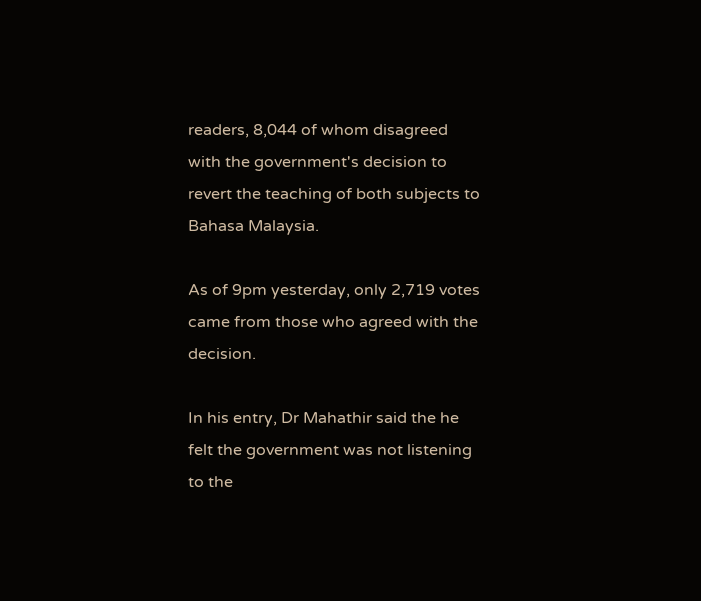readers, 8,044 of whom disagreed with the government's decision to revert the teaching of both subjects to Bahasa Malaysia.

As of 9pm yesterday, only 2,719 votes came from those who agreed with the decision.

In his entry, Dr Mahathir said the he felt the government was not listening to the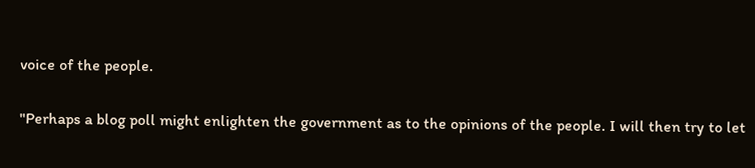voice of the people.

"Perhaps a blog poll might enlighten the government as to the opinions of the people. I will then try to let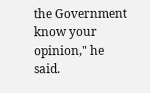the Government know your opinion," he said.